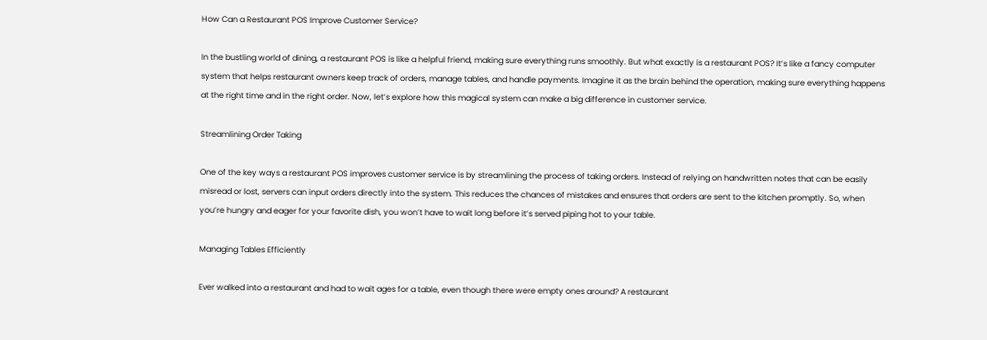How Can a Restaurant POS Improve Customer Service?

In the bustling world of dining, a restaurant POS is like a helpful friend, making sure everything runs smoothly. But what exactly is a restaurant POS? It’s like a fancy computer system that helps restaurant owners keep track of orders, manage tables, and handle payments. Imagine it as the brain behind the operation, making sure everything happens at the right time and in the right order. Now, let’s explore how this magical system can make a big difference in customer service.

Streamlining Order Taking

One of the key ways a restaurant POS improves customer service is by streamlining the process of taking orders. Instead of relying on handwritten notes that can be easily misread or lost, servers can input orders directly into the system. This reduces the chances of mistakes and ensures that orders are sent to the kitchen promptly. So, when you’re hungry and eager for your favorite dish, you won’t have to wait long before it’s served piping hot to your table.

Managing Tables Efficiently

Ever walked into a restaurant and had to wait ages for a table, even though there were empty ones around? A restaurant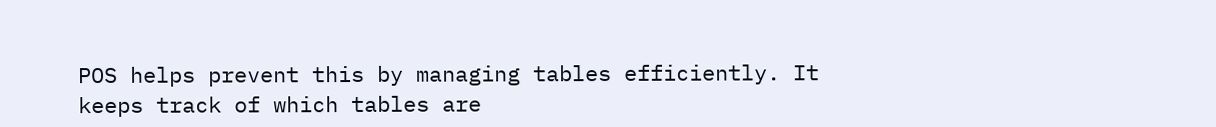POS helps prevent this by managing tables efficiently. It keeps track of which tables are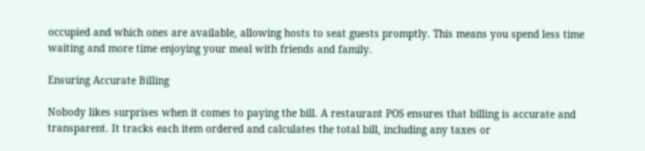occupied and which ones are available, allowing hosts to seat guests promptly. This means you spend less time waiting and more time enjoying your meal with friends and family.

Ensuring Accurate Billing

Nobody likes surprises when it comes to paying the bill. A restaurant POS ensures that billing is accurate and transparent. It tracks each item ordered and calculates the total bill, including any taxes or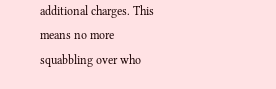additional charges. This means no more squabbling over who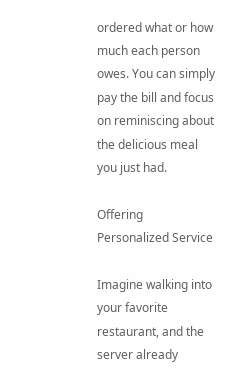ordered what or how much each person owes. You can simply pay the bill and focus on reminiscing about the delicious meal you just had.

Offering Personalized Service

Imagine walking into your favorite restaurant, and the server already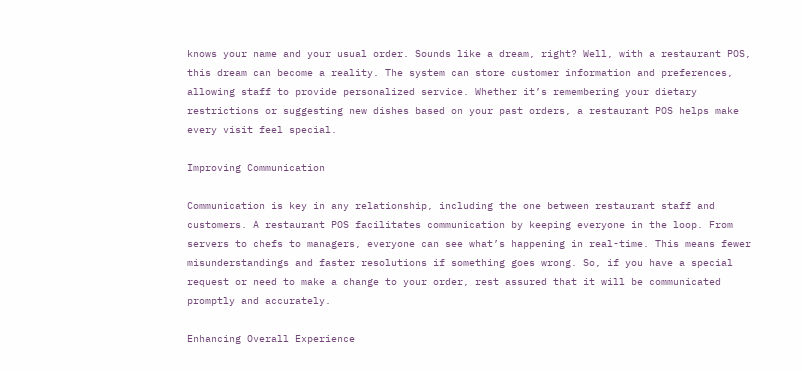knows your name and your usual order. Sounds like a dream, right? Well, with a restaurant POS, this dream can become a reality. The system can store customer information and preferences, allowing staff to provide personalized service. Whether it’s remembering your dietary restrictions or suggesting new dishes based on your past orders, a restaurant POS helps make every visit feel special.

Improving Communication

Communication is key in any relationship, including the one between restaurant staff and customers. A restaurant POS facilitates communication by keeping everyone in the loop. From servers to chefs to managers, everyone can see what’s happening in real-time. This means fewer misunderstandings and faster resolutions if something goes wrong. So, if you have a special request or need to make a change to your order, rest assured that it will be communicated promptly and accurately.

Enhancing Overall Experience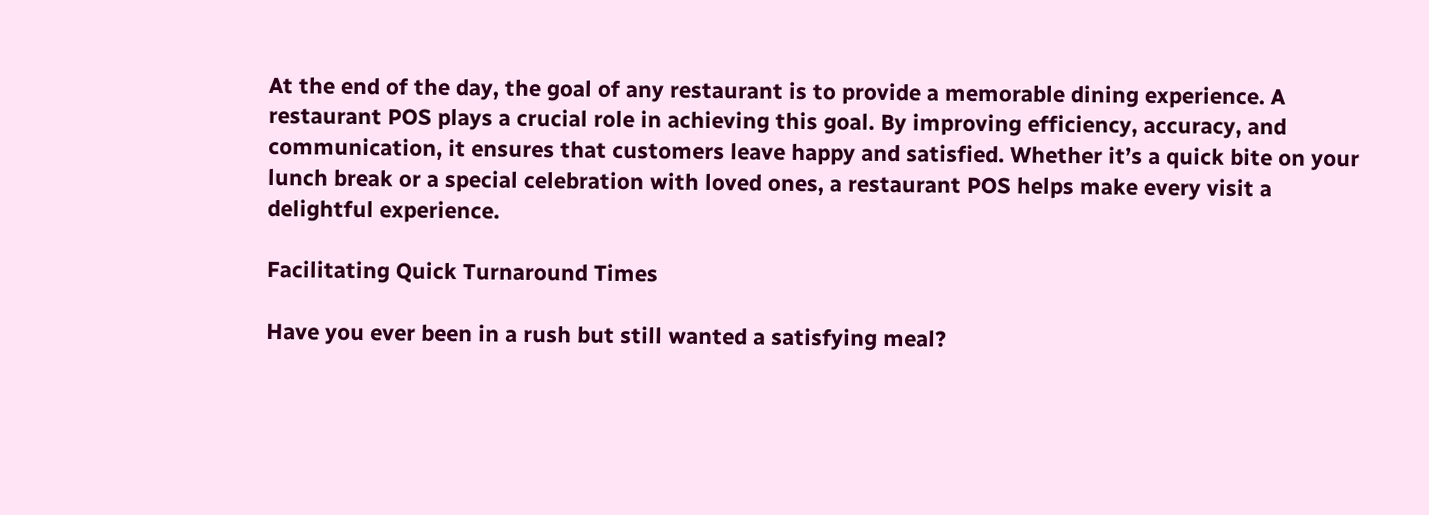At the end of the day, the goal of any restaurant is to provide a memorable dining experience. A restaurant POS plays a crucial role in achieving this goal. By improving efficiency, accuracy, and communication, it ensures that customers leave happy and satisfied. Whether it’s a quick bite on your lunch break or a special celebration with loved ones, a restaurant POS helps make every visit a delightful experience.

Facilitating Quick Turnaround Times

Have you ever been in a rush but still wanted a satisfying meal?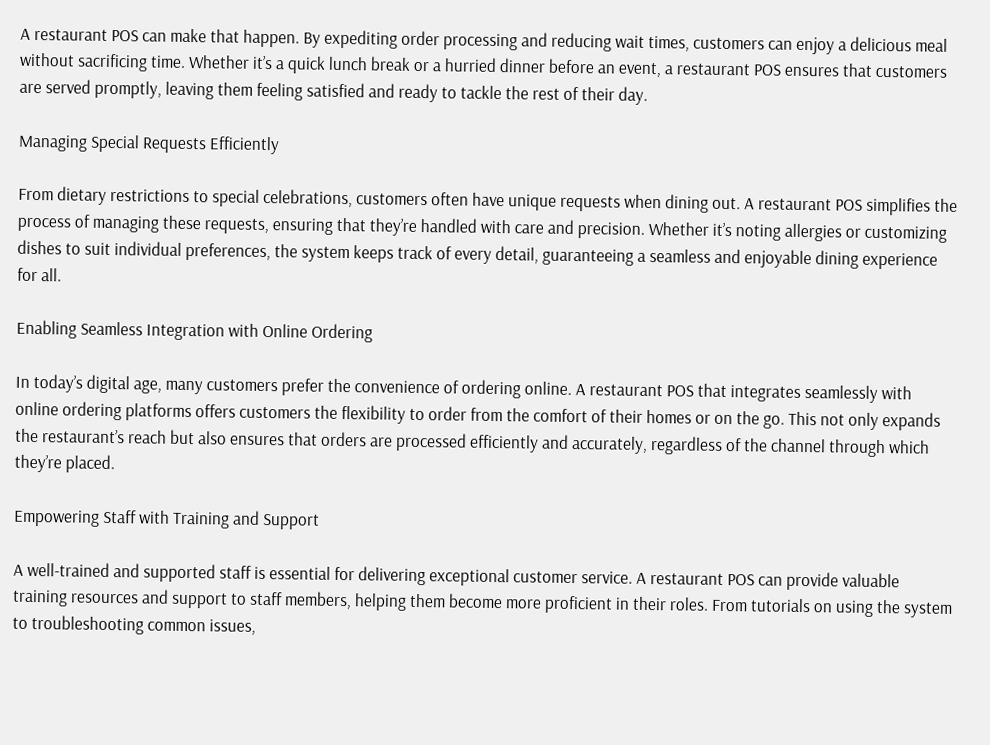A restaurant POS can make that happen. By expediting order processing and reducing wait times, customers can enjoy a delicious meal without sacrificing time. Whether it’s a quick lunch break or a hurried dinner before an event, a restaurant POS ensures that customers are served promptly, leaving them feeling satisfied and ready to tackle the rest of their day.

Managing Special Requests Efficiently

From dietary restrictions to special celebrations, customers often have unique requests when dining out. A restaurant POS simplifies the process of managing these requests, ensuring that they’re handled with care and precision. Whether it’s noting allergies or customizing dishes to suit individual preferences, the system keeps track of every detail, guaranteeing a seamless and enjoyable dining experience for all.

Enabling Seamless Integration with Online Ordering

In today’s digital age, many customers prefer the convenience of ordering online. A restaurant POS that integrates seamlessly with online ordering platforms offers customers the flexibility to order from the comfort of their homes or on the go. This not only expands the restaurant’s reach but also ensures that orders are processed efficiently and accurately, regardless of the channel through which they’re placed.

Empowering Staff with Training and Support

A well-trained and supported staff is essential for delivering exceptional customer service. A restaurant POS can provide valuable training resources and support to staff members, helping them become more proficient in their roles. From tutorials on using the system to troubleshooting common issues,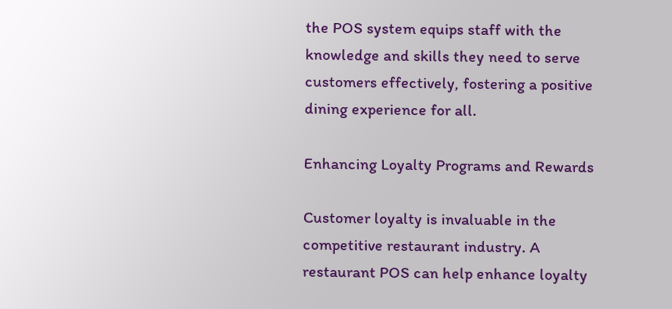the POS system equips staff with the knowledge and skills they need to serve customers effectively, fostering a positive dining experience for all.

Enhancing Loyalty Programs and Rewards

Customer loyalty is invaluable in the competitive restaurant industry. A restaurant POS can help enhance loyalty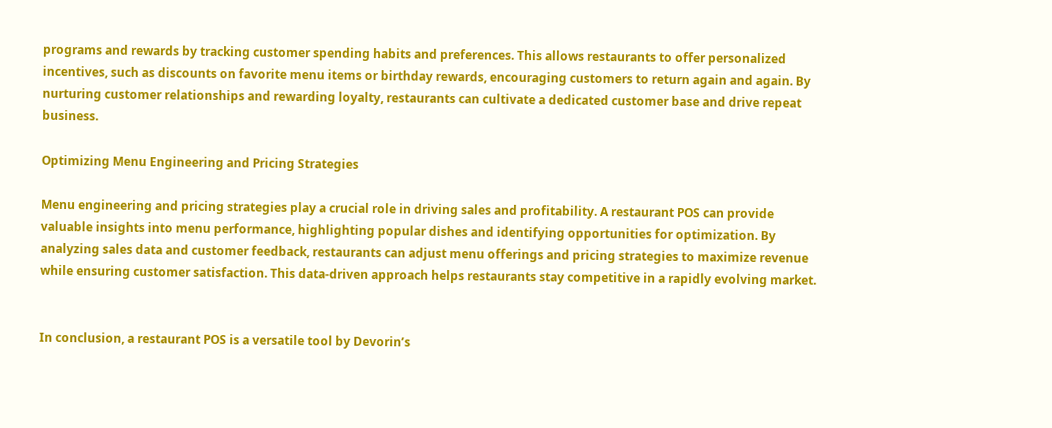programs and rewards by tracking customer spending habits and preferences. This allows restaurants to offer personalized incentives, such as discounts on favorite menu items or birthday rewards, encouraging customers to return again and again. By nurturing customer relationships and rewarding loyalty, restaurants can cultivate a dedicated customer base and drive repeat business.

Optimizing Menu Engineering and Pricing Strategies

Menu engineering and pricing strategies play a crucial role in driving sales and profitability. A restaurant POS can provide valuable insights into menu performance, highlighting popular dishes and identifying opportunities for optimization. By analyzing sales data and customer feedback, restaurants can adjust menu offerings and pricing strategies to maximize revenue while ensuring customer satisfaction. This data-driven approach helps restaurants stay competitive in a rapidly evolving market.


In conclusion, a restaurant POS is a versatile tool by Devorin’s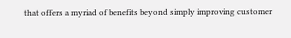that offers a myriad of benefits beyond simply improving customer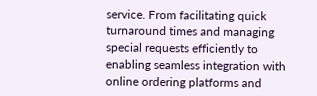service. From facilitating quick turnaround times and managing special requests efficiently to enabling seamless integration with online ordering platforms and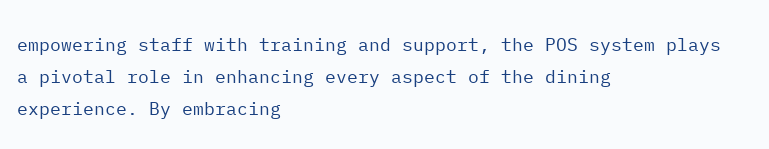empowering staff with training and support, the POS system plays a pivotal role in enhancing every aspect of the dining experience. By embracing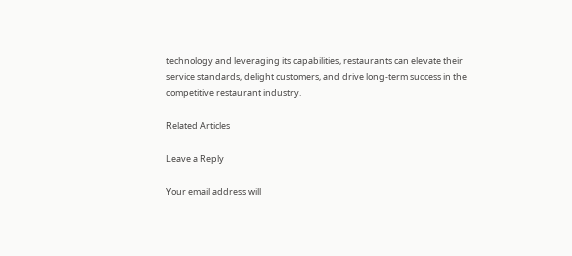technology and leveraging its capabilities, restaurants can elevate their service standards, delight customers, and drive long-term success in the competitive restaurant industry.

Related Articles

Leave a Reply

Your email address will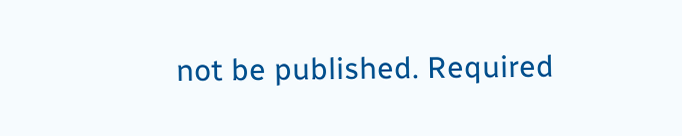not be published. Required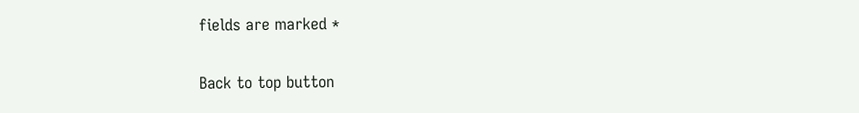fields are marked *

Back to top button